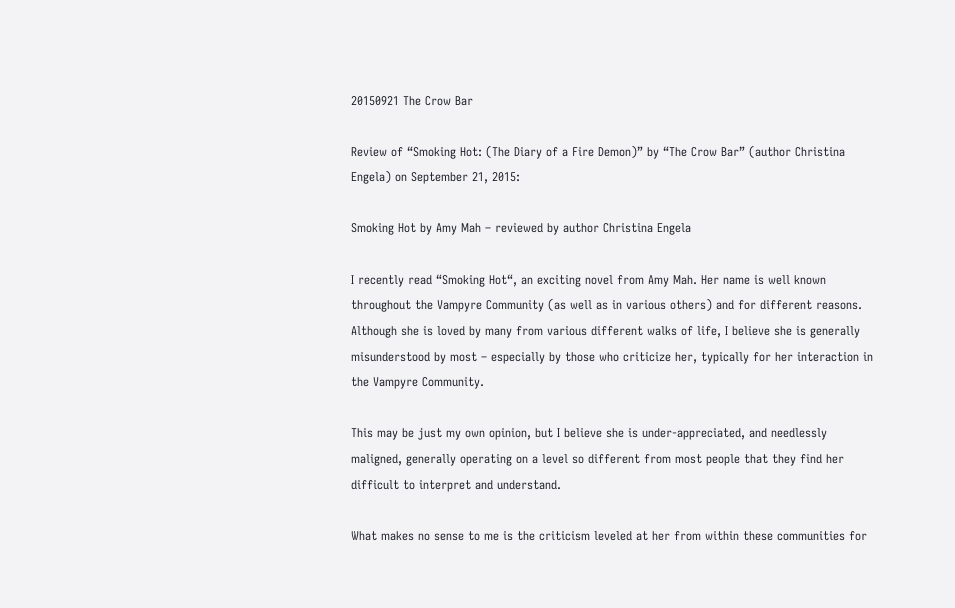20150921 The Crow Bar

Review of “Smoking Hot: (The Diary of a Fire Demon)” by “The Crow Bar” (author Christina Engela) on September 21, 2015:

Smoking Hot by Amy Mah – reviewed by author Christina Engela

I recently read “Smoking Hot“, an exciting novel from Amy Mah. Her name is well known throughout the Vampyre Community (as well as in various others) and for different reasons. Although she is loved by many from various different walks of life, I believe she is generally misunderstood by most – especially by those who criticize her, typically for her interaction in the Vampyre Community.

This may be just my own opinion, but I believe she is under-appreciated, and needlessly maligned, generally operating on a level so different from most people that they find her difficult to interpret and understand.

What makes no sense to me is the criticism leveled at her from within these communities for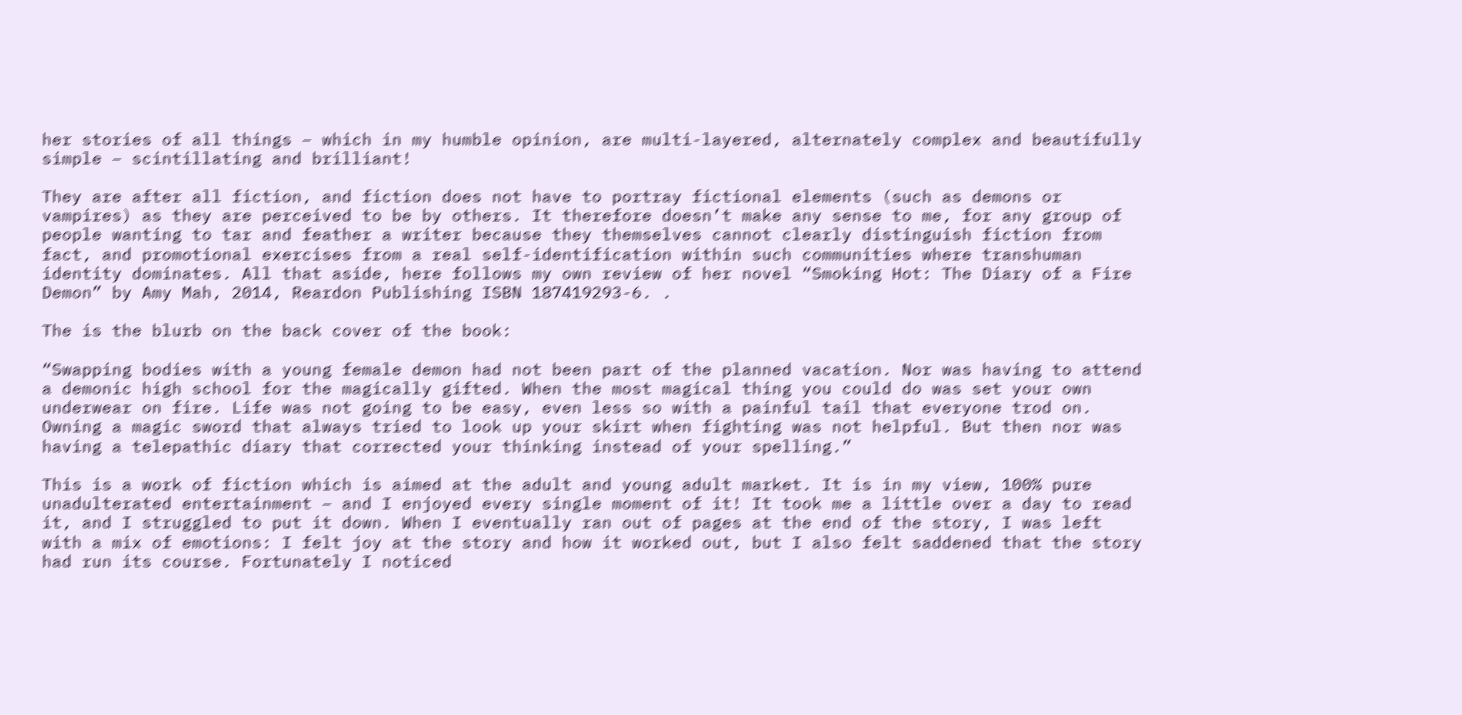her stories of all things – which in my humble opinion, are multi-layered, alternately complex and beautifully simple – scintillating and brilliant!

They are after all fiction, and fiction does not have to portray fictional elements (such as demons or vampires) as they are perceived to be by others. It therefore doesn’t make any sense to me, for any group of people wanting to tar and feather a writer because they themselves cannot clearly distinguish fiction from fact, and promotional exercises from a real self-identification within such communities where transhuman identity dominates. All that aside, here follows my own review of her novel “Smoking Hot: The Diary of a Fire Demon” by Amy Mah, 2014, Reardon Publishing ISBN 187419293-6. .

The is the blurb on the back cover of the book:

“Swapping bodies with a young female demon had not been part of the planned vacation. Nor was having to attend a demonic high school for the magically gifted. When the most magical thing you could do was set your own underwear on fire. Life was not going to be easy, even less so with a painful tail that everyone trod on. Owning a magic sword that always tried to look up your skirt when fighting was not helpful. But then nor was having a telepathic diary that corrected your thinking instead of your spelling.”

This is a work of fiction which is aimed at the adult and young adult market. It is in my view, 100% pure unadulterated entertainment – and I enjoyed every single moment of it! It took me a little over a day to read it, and I struggled to put it down. When I eventually ran out of pages at the end of the story, I was left with a mix of emotions: I felt joy at the story and how it worked out, but I also felt saddened that the story had run its course. Fortunately I noticed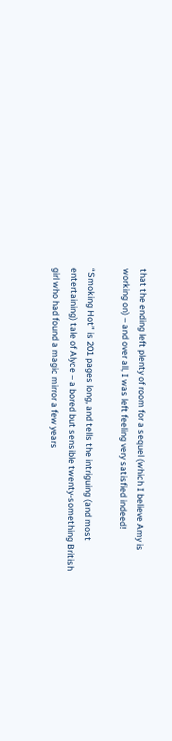that the ending left plenty of room for a sequel (which I believe Amy is working on) – and over all, I was left feeling very satisfied indeed!

“Smoking Hot” is 201 pages long, and tells the intriguing (and most entertaining) tale of Alyce – a bored but sensible twenty-something British girl who had found a magic mirror a few years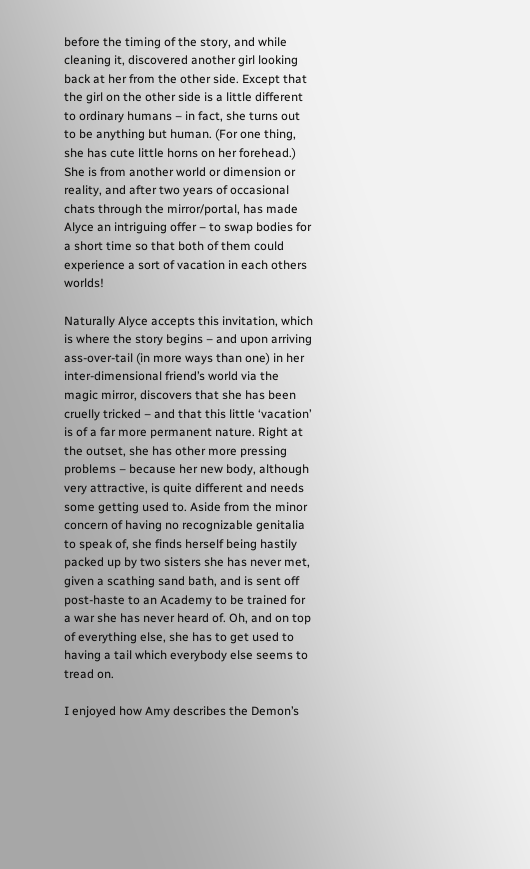before the timing of the story, and while cleaning it, discovered another girl looking back at her from the other side. Except that the girl on the other side is a little different to ordinary humans – in fact, she turns out to be anything but human. (For one thing, she has cute little horns on her forehead.) She is from another world or dimension or reality, and after two years of occasional chats through the mirror/portal, has made Alyce an intriguing offer – to swap bodies for a short time so that both of them could experience a sort of vacation in each others worlds!

Naturally Alyce accepts this invitation, which is where the story begins – and upon arriving ass-over-tail (in more ways than one) in her inter-dimensional friend’s world via the magic mirror, discovers that she has been cruelly tricked – and that this little ‘vacation’ is of a far more permanent nature. Right at the outset, she has other more pressing problems – because her new body, although very attractive, is quite different and needs some getting used to. Aside from the minor concern of having no recognizable genitalia to speak of, she finds herself being hastily packed up by two sisters she has never met, given a scathing sand bath, and is sent off post-haste to an Academy to be trained for a war she has never heard of. Oh, and on top of everything else, she has to get used to having a tail which everybody else seems to tread on.

I enjoyed how Amy describes the Demon’s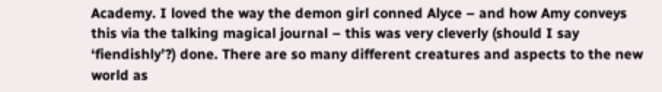Academy. I loved the way the demon girl conned Alyce – and how Amy conveys this via the talking magical journal – this was very cleverly (should I say ‘fiendishly’?) done. There are so many different creatures and aspects to the new world as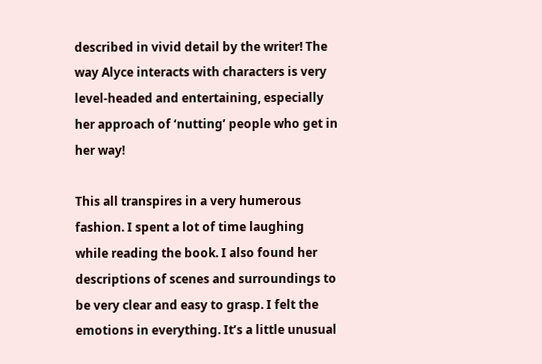described in vivid detail by the writer! The way Alyce interacts with characters is very level-headed and entertaining, especially her approach of ‘nutting’ people who get in her way!

This all transpires in a very humerous fashion. I spent a lot of time laughing while reading the book. I also found her descriptions of scenes and surroundings to be very clear and easy to grasp. I felt the emotions in everything. It’s a little unusual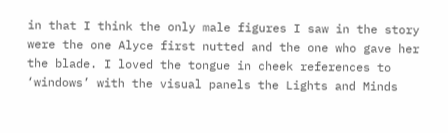in that I think the only male figures I saw in the story were the one Alyce first nutted and the one who gave her the blade. I loved the tongue in cheek references to ‘windows’ with the visual panels the Lights and Minds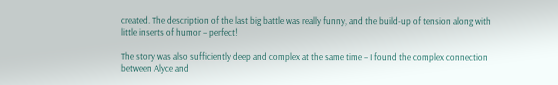created. The description of the last big battle was really funny, and the build-up of tension along with little inserts of humor – perfect!

The story was also sufficiently deep and complex at the same time – I found the complex connection between Alyce and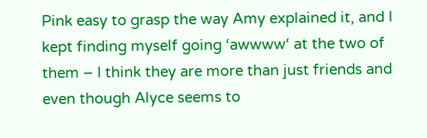Pink easy to grasp the way Amy explained it, and I kept finding myself going ‘awwww‘ at the two of them – I think they are more than just friends and even though Alyce seems to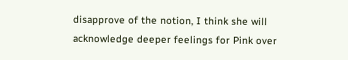disapprove of the notion, I think she will acknowledge deeper feelings for Pink over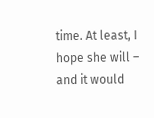time. At least, I hope she will – and it would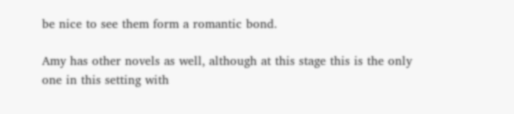be nice to see them form a romantic bond.

Amy has other novels as well, although at this stage this is the only one in this setting with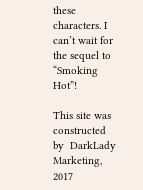these characters. I can’t wait for the sequel to “Smoking Hot”!

This site was constructed by  DarkLady Marketing, 2017